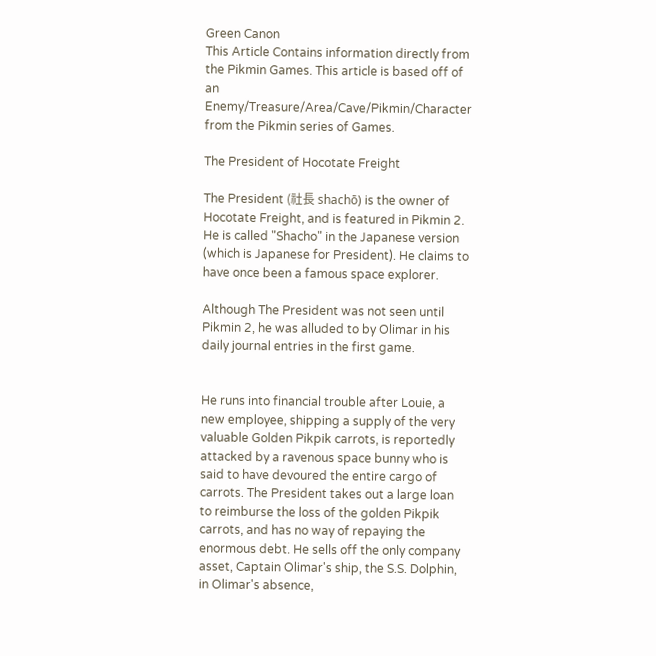Green Canon
This Article Contains information directly from the Pikmin Games. This article is based off of an Enemy/Treasure/Area/Cave/Pikmin/Character from the Pikmin series of Games.

The President of Hocotate Freight

The President (社長 shachō) is the owner of Hocotate Freight, and is featured in Pikmin 2. He is called "Shacho" in the Japanese version (which is Japanese for President). He claims to have once been a famous space explorer.

Although The President was not seen until Pikmin 2, he was alluded to by Olimar in his daily journal entries in the first game.


He runs into financial trouble after Louie, a new employee, shipping a supply of the very valuable Golden Pikpik carrots, is reportedly attacked by a ravenous space bunny who is said to have devoured the entire cargo of carrots. The President takes out a large loan to reimburse the loss of the golden Pikpik carrots, and has no way of repaying the enormous debt. He sells off the only company asset, Captain Olimar's ship, the S.S. Dolphin, in Olimar's absence,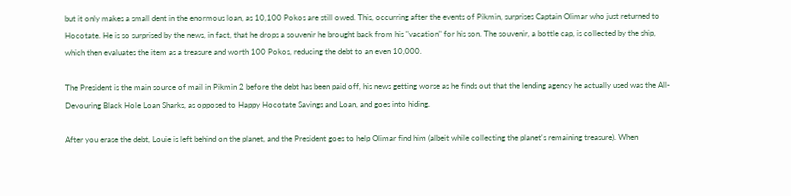but it only makes a small dent in the enormous loan, as 10,100 Pokos are still owed. This, occurring after the events of Pikmin, surprises Captain Olimar who just returned to Hocotate. He is so surprised by the news, in fact, that he drops a souvenir he brought back from his "vacation" for his son. The souvenir, a bottle cap, is collected by the ship, which then evaluates the item as a treasure and worth 100 Pokos, reducing the debt to an even 10,000.

The President is the main source of mail in Pikmin 2 before the debt has been paid off, his news getting worse as he finds out that the lending agency he actually used was the All-Devouring Black Hole Loan Sharks, as opposed to Happy Hocotate Savings and Loan, and goes into hiding.

After you erase the debt, Louie is left behind on the planet, and the President goes to help Olimar find him (albeit while collecting the planet's remaining treasure). When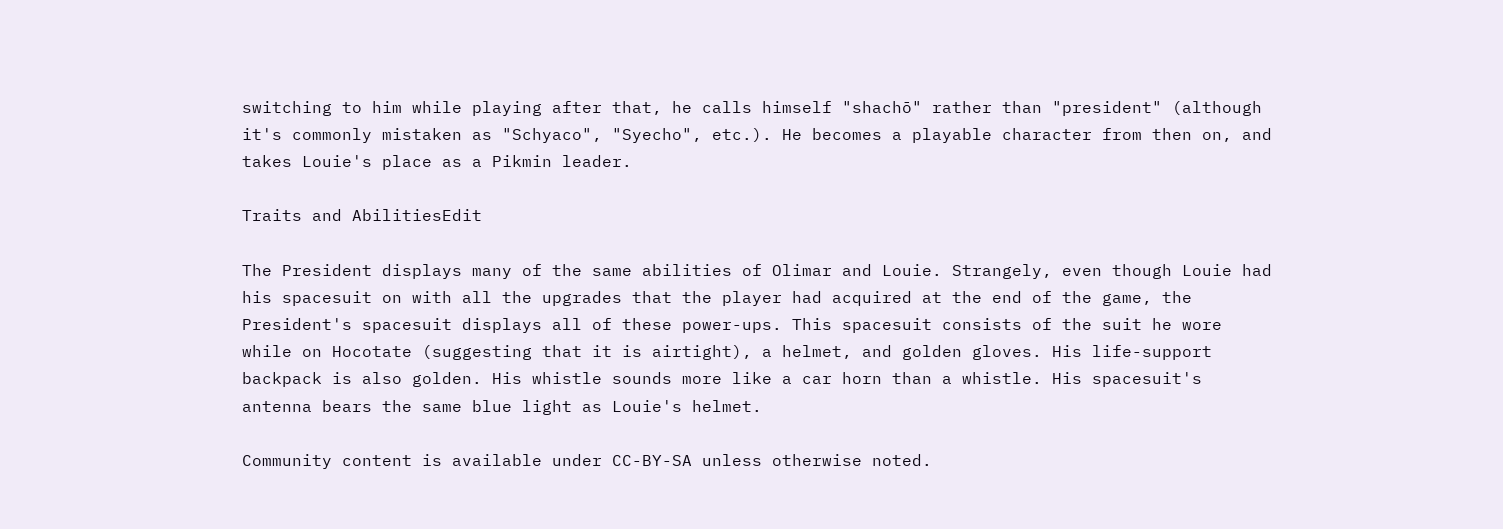switching to him while playing after that, he calls himself "shachō" rather than "president" (although it's commonly mistaken as "Schyaco", "Syecho", etc.). He becomes a playable character from then on, and takes Louie's place as a Pikmin leader.

Traits and AbilitiesEdit

The President displays many of the same abilities of Olimar and Louie. Strangely, even though Louie had his spacesuit on with all the upgrades that the player had acquired at the end of the game, the President's spacesuit displays all of these power-ups. This spacesuit consists of the suit he wore while on Hocotate (suggesting that it is airtight), a helmet, and golden gloves. His life-support backpack is also golden. His whistle sounds more like a car horn than a whistle. His spacesuit's antenna bears the same blue light as Louie's helmet.

Community content is available under CC-BY-SA unless otherwise noted.